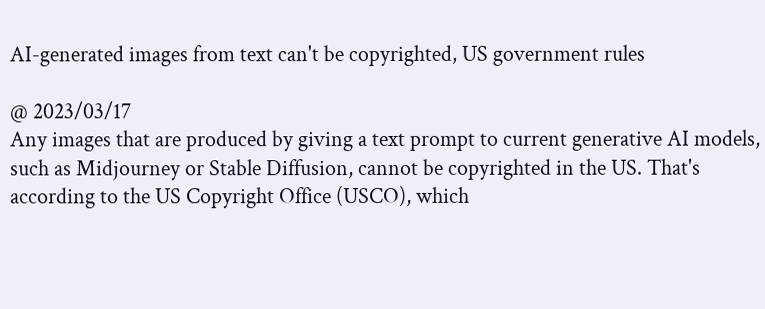AI-generated images from text can't be copyrighted, US government rules

@ 2023/03/17
Any images that are produced by giving a text prompt to current generative AI models, such as Midjourney or Stable Diffusion, cannot be copyrighted in the US. That's according to the US Copyright Office (USCO), which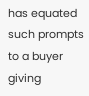has equated such prompts to a buyer giving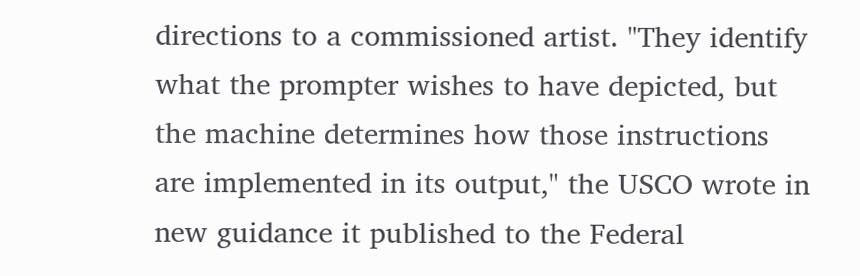directions to a commissioned artist. "They identify what the prompter wishes to have depicted, but the machine determines how those instructions are implemented in its output," the USCO wrote in new guidance it published to the Federal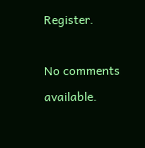Register.

No comments available.